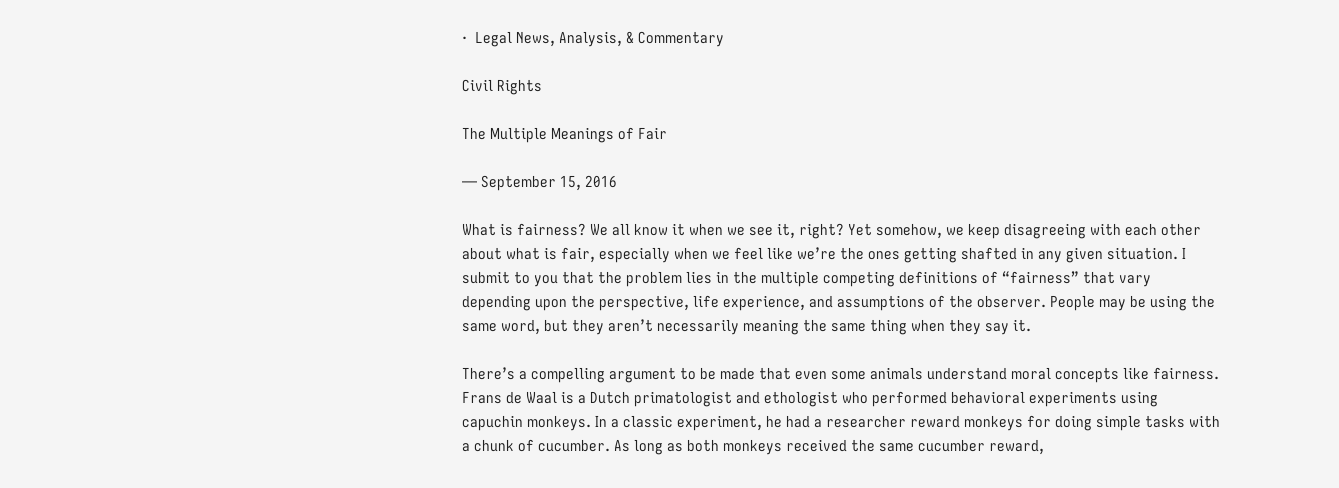·  Legal News, Analysis, & Commentary

Civil Rights

The Multiple Meanings of Fair

— September 15, 2016

What is fairness? We all know it when we see it, right? Yet somehow, we keep disagreeing with each other about what is fair, especially when we feel like we’re the ones getting shafted in any given situation. I submit to you that the problem lies in the multiple competing definitions of “fairness” that vary depending upon the perspective, life experience, and assumptions of the observer. People may be using the same word, but they aren’t necessarily meaning the same thing when they say it.

There’s a compelling argument to be made that even some animals understand moral concepts like fairness. Frans de Waal is a Dutch primatologist and ethologist who performed behavioral experiments using capuchin monkeys. In a classic experiment, he had a researcher reward monkeys for doing simple tasks with a chunk of cucumber. As long as both monkeys received the same cucumber reward,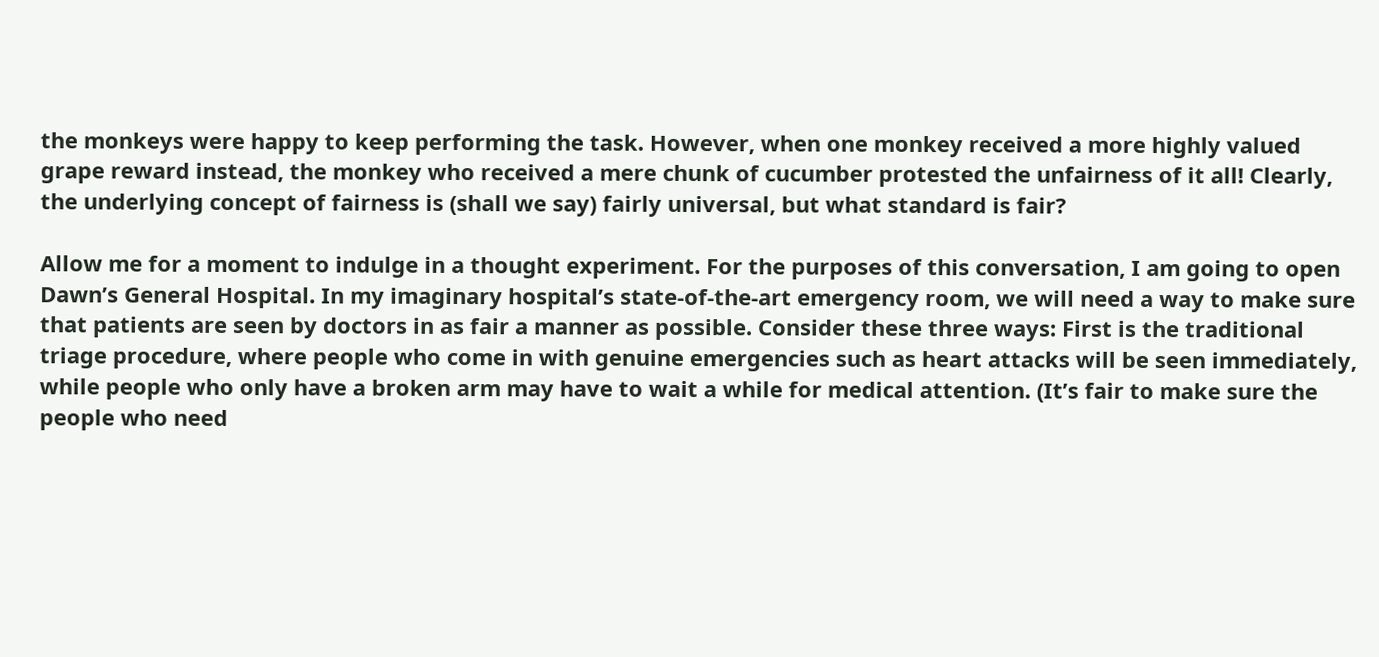the monkeys were happy to keep performing the task. However, when one monkey received a more highly valued grape reward instead, the monkey who received a mere chunk of cucumber protested the unfairness of it all! Clearly, the underlying concept of fairness is (shall we say) fairly universal, but what standard is fair?

Allow me for a moment to indulge in a thought experiment. For the purposes of this conversation, I am going to open Dawn’s General Hospital. In my imaginary hospital’s state-of-the-art emergency room, we will need a way to make sure that patients are seen by doctors in as fair a manner as possible. Consider these three ways: First is the traditional triage procedure, where people who come in with genuine emergencies such as heart attacks will be seen immediately, while people who only have a broken arm may have to wait a while for medical attention. (It’s fair to make sure the people who need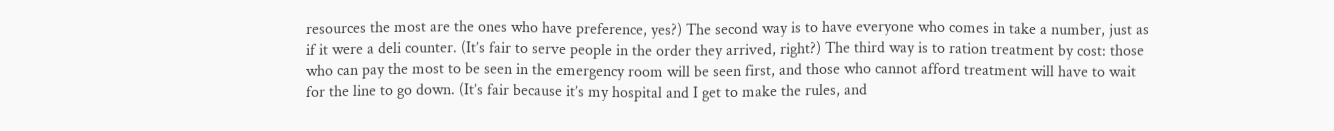resources the most are the ones who have preference, yes?) The second way is to have everyone who comes in take a number, just as if it were a deli counter. (It’s fair to serve people in the order they arrived, right?) The third way is to ration treatment by cost: those who can pay the most to be seen in the emergency room will be seen first, and those who cannot afford treatment will have to wait for the line to go down. (It’s fair because it’s my hospital and I get to make the rules, and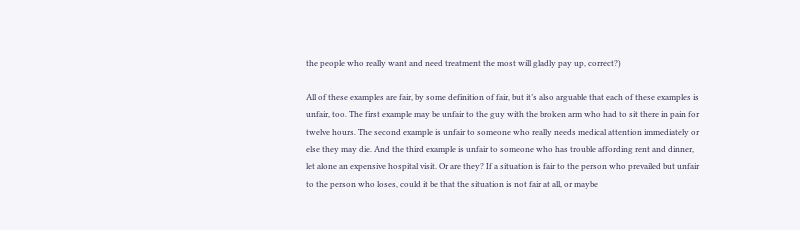the people who really want and need treatment the most will gladly pay up, correct?)

All of these examples are fair, by some definition of fair, but it’s also arguable that each of these examples is unfair, too. The first example may be unfair to the guy with the broken arm who had to sit there in pain for twelve hours. The second example is unfair to someone who really needs medical attention immediately or else they may die. And the third example is unfair to someone who has trouble affording rent and dinner, let alone an expensive hospital visit. Or are they? If a situation is fair to the person who prevailed but unfair to the person who loses, could it be that the situation is not fair at all, or maybe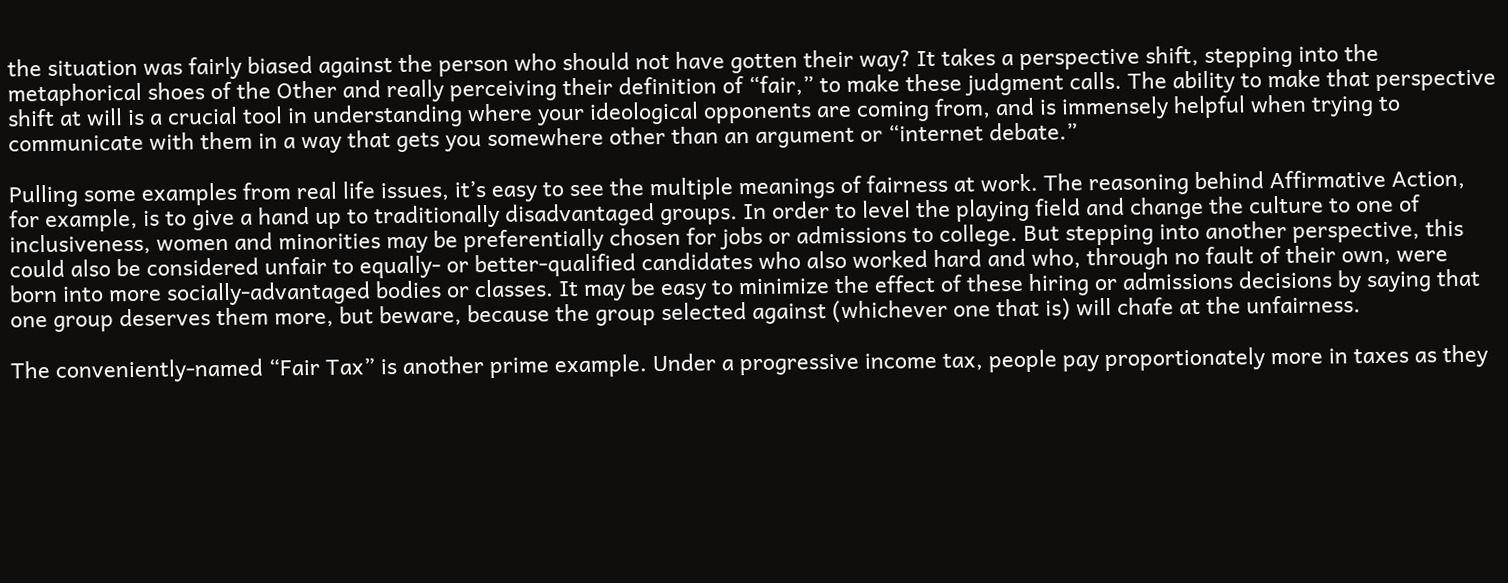the situation was fairly biased against the person who should not have gotten their way? It takes a perspective shift, stepping into the metaphorical shoes of the Other and really perceiving their definition of “fair,” to make these judgment calls. The ability to make that perspective shift at will is a crucial tool in understanding where your ideological opponents are coming from, and is immensely helpful when trying to communicate with them in a way that gets you somewhere other than an argument or “internet debate.”

Pulling some examples from real life issues, it’s easy to see the multiple meanings of fairness at work. The reasoning behind Affirmative Action, for example, is to give a hand up to traditionally disadvantaged groups. In order to level the playing field and change the culture to one of inclusiveness, women and minorities may be preferentially chosen for jobs or admissions to college. But stepping into another perspective, this could also be considered unfair to equally- or better-qualified candidates who also worked hard and who, through no fault of their own, were born into more socially-advantaged bodies or classes. It may be easy to minimize the effect of these hiring or admissions decisions by saying that one group deserves them more, but beware, because the group selected against (whichever one that is) will chafe at the unfairness.

The conveniently-named “Fair Tax” is another prime example. Under a progressive income tax, people pay proportionately more in taxes as they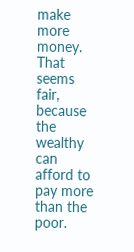make more money. That seems fair, because the wealthy can afford to pay more than the poor.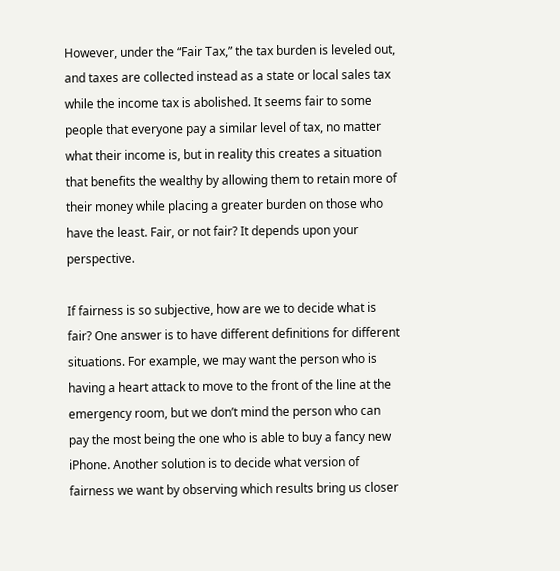However, under the “Fair Tax,” the tax burden is leveled out, and taxes are collected instead as a state or local sales tax while the income tax is abolished. It seems fair to some people that everyone pay a similar level of tax, no matter what their income is, but in reality this creates a situation that benefits the wealthy by allowing them to retain more of their money while placing a greater burden on those who have the least. Fair, or not fair? It depends upon your perspective.

If fairness is so subjective, how are we to decide what is fair? One answer is to have different definitions for different situations. For example, we may want the person who is having a heart attack to move to the front of the line at the emergency room, but we don’t mind the person who can pay the most being the one who is able to buy a fancy new iPhone. Another solution is to decide what version of fairness we want by observing which results bring us closer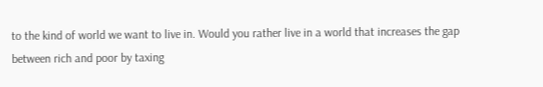to the kind of world we want to live in. Would you rather live in a world that increases the gap between rich and poor by taxing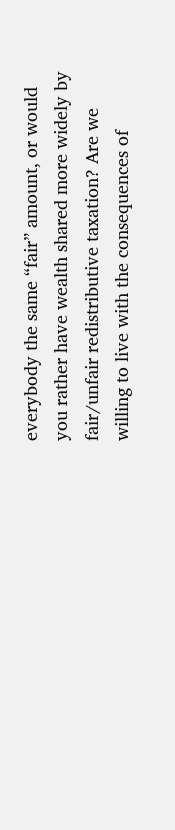everybody the same “fair” amount, or would you rather have wealth shared more widely by fair/unfair redistributive taxation? Are we willing to live with the consequences of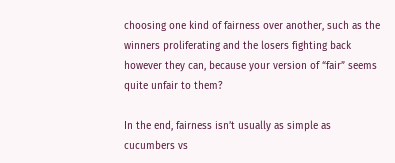choosing one kind of fairness over another, such as the winners proliferating and the losers fighting back however they can, because your version of “fair” seems quite unfair to them?

In the end, fairness isn’t usually as simple as cucumbers vs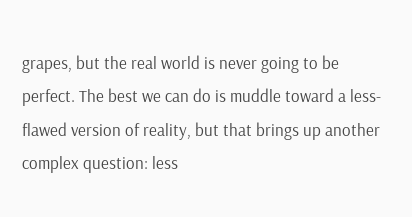grapes, but the real world is never going to be perfect. The best we can do is muddle toward a less-flawed version of reality, but that brings up another complex question: less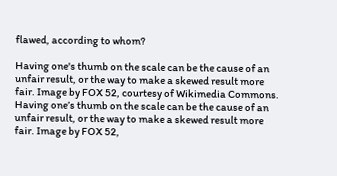flawed, according to whom?

Having one's thumb on the scale can be the cause of an unfair result, or the way to make a skewed result more fair. Image by FOX 52, courtesy of Wikimedia Commons.
Having one’s thumb on the scale can be the cause of an unfair result, or the way to make a skewed result more fair. Image by FOX 52,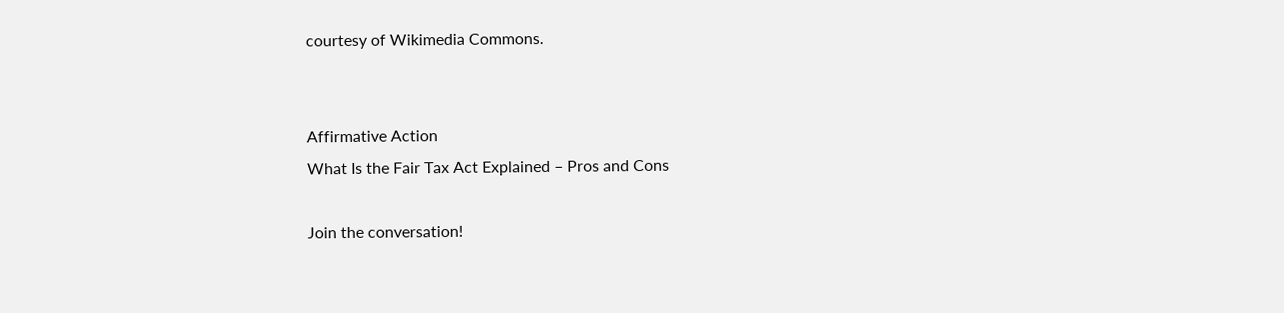courtesy of Wikimedia Commons.


Affirmative Action
What Is the Fair Tax Act Explained – Pros and Cons

Join the conversation!